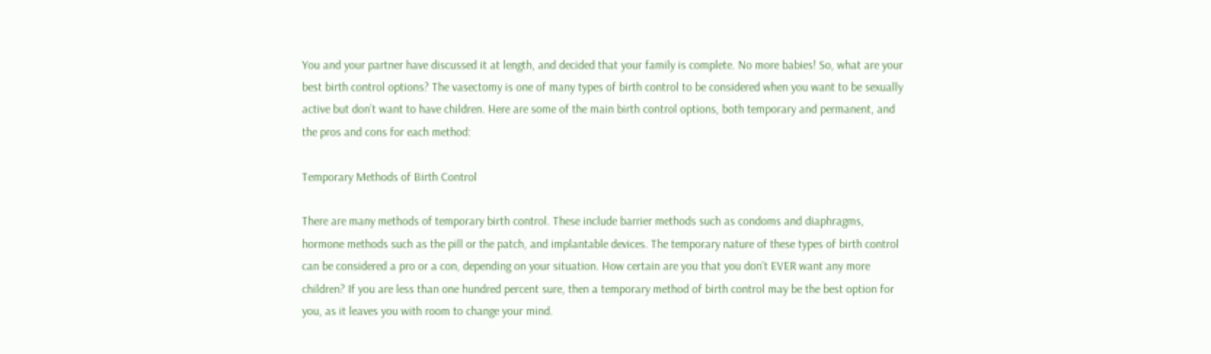You and your partner have discussed it at length, and decided that your family is complete. No more babies! So, what are your best birth control options? The vasectomy is one of many types of birth control to be considered when you want to be sexually active but don’t want to have children. Here are some of the main birth control options, both temporary and permanent, and the pros and cons for each method:

Temporary Methods of Birth Control

There are many methods of temporary birth control. These include barrier methods such as condoms and diaphragms, hormone methods such as the pill or the patch, and implantable devices. The temporary nature of these types of birth control can be considered a pro or a con, depending on your situation. How certain are you that you don’t EVER want any more children? If you are less than one hundred percent sure, then a temporary method of birth control may be the best option for you, as it leaves you with room to change your mind.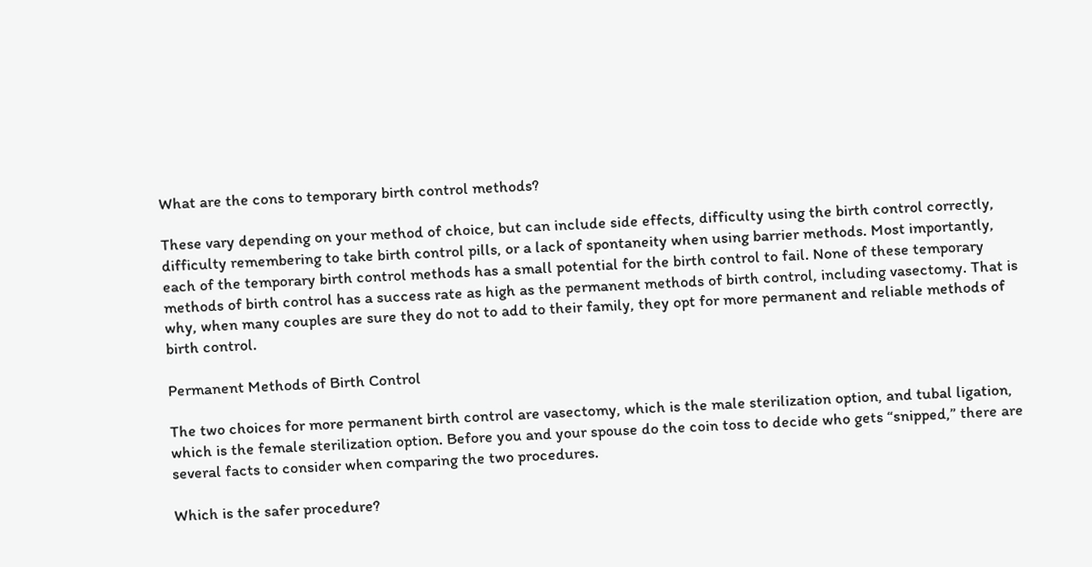What are the cons to temporary birth control methods?

These vary depending on your method of choice, but can include side effects, difficulty using the birth control correctly, difficulty remembering to take birth control pills, or a lack of spontaneity when using barrier methods. Most importantly, each of the temporary birth control methods has a small potential for the birth control to fail. None of these temporary methods of birth control has a success rate as high as the permanent methods of birth control, including vasectomy. That is why, when many couples are sure they do not to add to their family, they opt for more permanent and reliable methods of birth control.

Permanent Methods of Birth Control

The two choices for more permanent birth control are vasectomy, which is the male sterilization option, and tubal ligation, which is the female sterilization option. Before you and your spouse do the coin toss to decide who gets “snipped,” there are several facts to consider when comparing the two procedures.

Which is the safer procedure?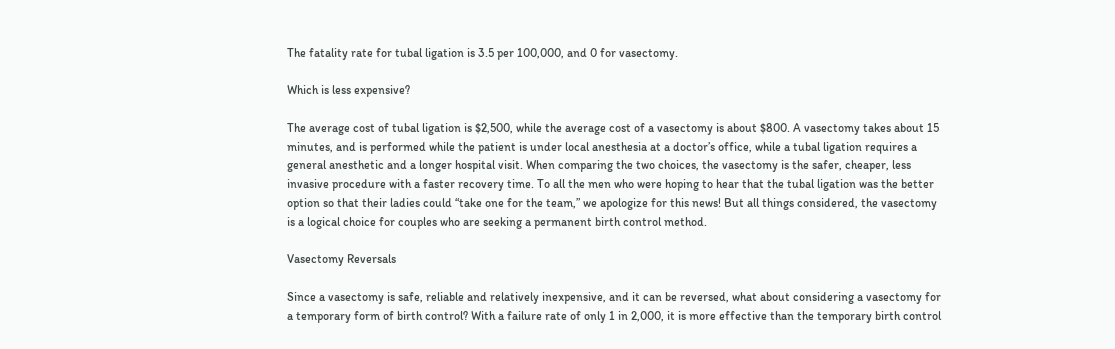The fatality rate for tubal ligation is 3.5 per 100,000, and 0 for vasectomy.

Which is less expensive?

The average cost of tubal ligation is $2,500, while the average cost of a vasectomy is about $800. A vasectomy takes about 15 minutes, and is performed while the patient is under local anesthesia at a doctor’s office, while a tubal ligation requires a general anesthetic and a longer hospital visit. When comparing the two choices, the vasectomy is the safer, cheaper, less invasive procedure with a faster recovery time. To all the men who were hoping to hear that the tubal ligation was the better option so that their ladies could “take one for the team,” we apologize for this news! But all things considered, the vasectomy is a logical choice for couples who are seeking a permanent birth control method.

Vasectomy Reversals

Since a vasectomy is safe, reliable and relatively inexpensive, and it can be reversed, what about considering a vasectomy for a temporary form of birth control? With a failure rate of only 1 in 2,000, it is more effective than the temporary birth control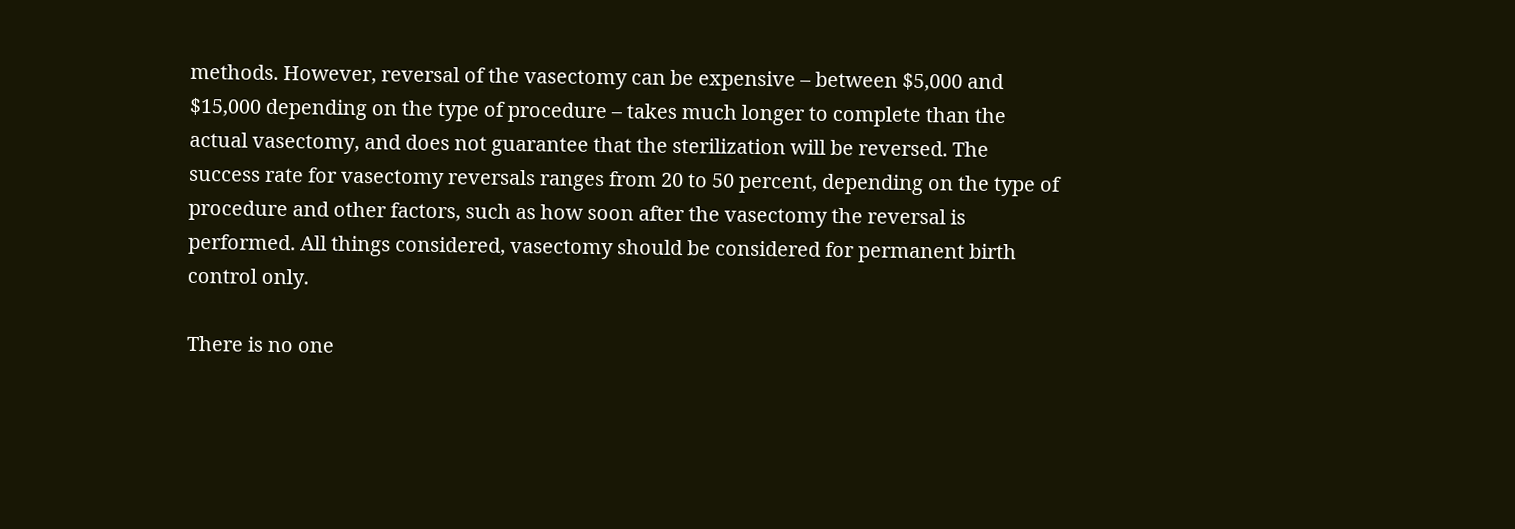methods. However, reversal of the vasectomy can be expensive – between $5,000 and $15,000 depending on the type of procedure – takes much longer to complete than the actual vasectomy, and does not guarantee that the sterilization will be reversed. The success rate for vasectomy reversals ranges from 20 to 50 percent, depending on the type of procedure and other factors, such as how soon after the vasectomy the reversal is performed. All things considered, vasectomy should be considered for permanent birth control only.

There is no one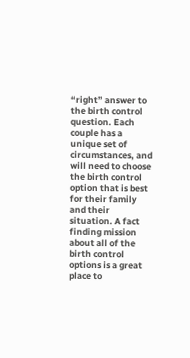“right” answer to the birth control question. Each couple has a unique set of circumstances, and will need to choose the birth control option that is best for their family and their situation. A fact finding mission about all of the birth control options is a great place to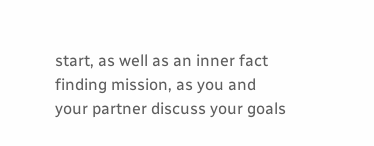start, as well as an inner fact finding mission, as you and your partner discuss your goals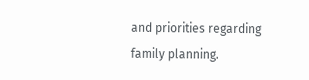and priorities regarding family planning.